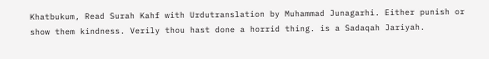Khatbukum, Read Surah Kahf with Urdutranslation by Muhammad Junagarhi. Either punish or show them kindness. Verily thou hast done a horrid thing. is a Sadaqah Jariyah.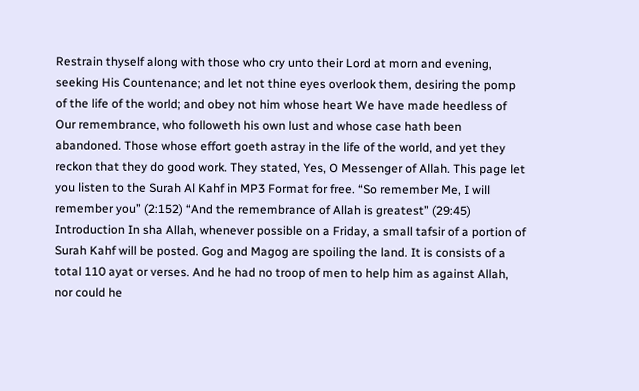Restrain thyself along with those who cry unto their Lord at morn and evening, seeking His Countenance; and let not thine eyes overlook them, desiring the pomp of the life of the world; and obey not him whose heart We have made heedless of Our remembrance, who followeth his own lust and whose case hath been abandoned. Those whose effort goeth astray in the life of the world, and yet they reckon that they do good work. They stated, Yes, O Messenger of Allah. This page let you listen to the Surah Al Kahf in MP3 Format for free. “So remember Me, I will remember you” (2:152) “And the remembrance of Allah is greatest” (29:45) Introduction In sha Allah, whenever possible on a Friday, a small tafsir of a portion of Surah Kahf will be posted. Gog and Magog are spoiling the land. It is consists of a total 110 ayat or verses. And he had no troop of men to help him as against Allah, nor could he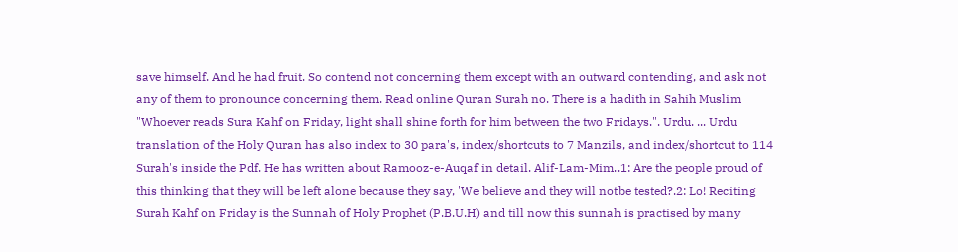save himself. And he had fruit. So contend not concerning them except with an outward contending, and ask not any of them to pronounce concerning them. Read online Quran Surah no. There is a hadith in Sahih Muslim "Whoever reads Sura Kahf on Friday, light shall shine forth for him between the two Fridays.". Urdu. ... Urdu translation of the Holy Quran has also index to 30 para's, index/shortcuts to 7 Manzils, and index/shortcut to 114 Surah's inside the Pdf. He has written about Ramooz-e-Auqaf in detail. Alif-Lam-Mim..1: Are the people proud of this thinking that they will be left alone because they say, 'We believe and they will notbe tested?.2: Lo! Reciting Surah Kahf on Friday is the Sunnah of Holy Prophet (P.B.U.H) and till now this sunnah is practised by many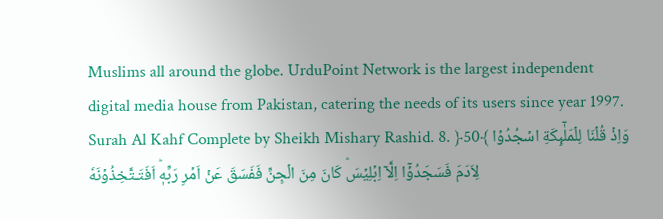Muslims all around the globe. UrduPoint Network is the largest independent digital media house from Pakistan, catering the needs of its users since year 1997. Surah Al Kahf Complete by Sheikh Mishary Rashid. 8. ﴿50﴾ وَاِذۡ قُلۡنَا لِلۡمَلٰۤٮِٕكَةِ اسۡجُدُوۡا لِاَدَمَ فَسَجَدُوۡۤا اِلَّاۤ اِبۡلِيۡسَؕ كَانَ مِنَ الۡجِنِّ فَفَسَقَ عَنۡ اَمۡرِ رَبِّهٖؕ اَفَتَـتَّخِذُوۡنَهٗ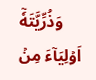وَذُرِّيَّتَهٗۤ اَوۡلِيَآءَ مِنۡ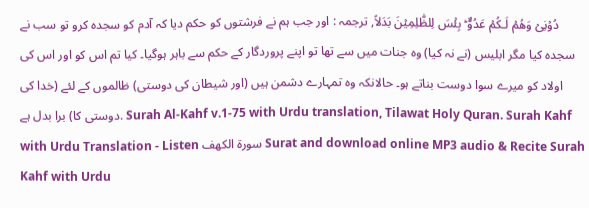دُوۡنِىۡ وَهُمۡ لَـكُمۡ عَدُوٌّ ؕ بِئۡسَ لِلظّٰلِمِيۡنَ بَدَلاً, ترجمہ : اور جب ہم نے فرشتوں کو حکم دیا کہ آدم کو سجدہ کرو تو سب نے سجدہ کیا مگر ابلیس (نے نہ کیا) وہ جنات میں سے تھا تو اپنے پروردگار کے حکم سے باہر ہوگیا۔ کیا تم اس کو اور اس کی اولاد کو میرے سوا دوست بناتے ہو۔ حالانکہ وہ تمہارے دشمن ہیں (اور شیطان کی دوستی) ظالموں کے لئے (خدا کی دوستی کا) برا بدل ہے. Surah Al-Kahf v.1-75 with Urdu translation, Tilawat Holy Quran. Surah Kahf with Urdu Translation - Listen سورة الكهف Surat and download online MP3 audio & Recite Surah Kahf with Urdu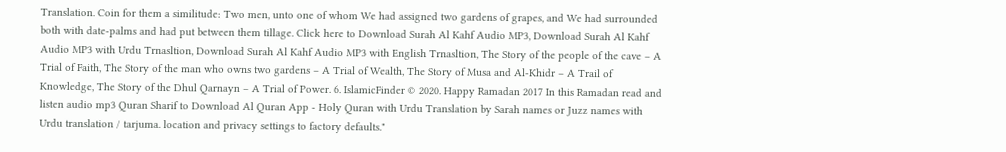Translation. Coin for them a similitude: Two men, unto one of whom We had assigned two gardens of grapes, and We had surrounded both with date-palms and had put between them tillage. Click here to Download Surah Al Kahf Audio MP3, Download Surah Al Kahf Audio MP3 with Urdu Trnasltion, Download Surah Al Kahf Audio MP3 with English Trnasltion, The Story of the people of the cave – A Trial of Faith, The Story of the man who owns two gardens – A Trial of Wealth, The Story of Musa and Al-Khidr – A Trail of Knowledge, The Story of the Dhul Qarnayn – A Trial of Power. 6. IslamicFinder © 2020. Happy Ramadan 2017 In this Ramadan read and listen audio mp3 Quran Sharif to Download Al Quran App - Holy Quran with Urdu Translation by Sarah names or Juzz names with Urdu translation / tarjuma. location and privacy settings to factory defaults."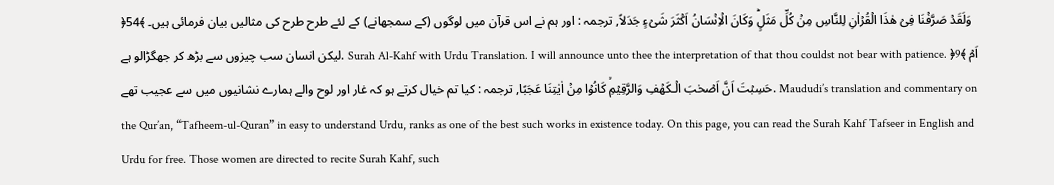﴿54﴾ وَلَقَدۡ صَرَّفۡنَا فِىۡ هٰذَا الۡقُرۡاٰنِ لِلنَّاسِ مِنۡ كُلِّ مَثَلٍ‌ؕ وَكَانَ الۡاِنۡسَانُ اَكۡثَرَ شَىۡءٍ جَدَلاً, ترجمہ : اور ہم نے اس قرآن میں لوگوں (کے سمجھانے) کے لئے طرح طرح کی مثالیں بیان فرمائی ہیں۔ لیکن انسان سب چیزوں سے بڑھ کر جھگڑالو ہے. Surah Al-Kahf with Urdu Translation. I will announce unto thee the interpretation of that thou couldst not bear with patience. ﴿9﴾ اَمۡ حَسِبۡتَ اَنَّ اَصۡحٰبَ الۡـكَهۡفِ وَالرَّقِيۡمِۙ كَانُوۡا مِنۡ اٰيٰتِنَا عَجَبًا, ترجمہ : کیا تم خیال کرتے ہو کہ غار اور لوح والے ہمارے نشانیوں میں سے عجیب تھے. Maududi’s translation and commentary on the Qur’an, “Tafheem-ul-Quran” in easy to understand Urdu, ranks as one of the best such works in existence today. On this page, you can read the Surah Kahf Tafseer in English and Urdu for free. Those women are directed to recite Surah Kahf, such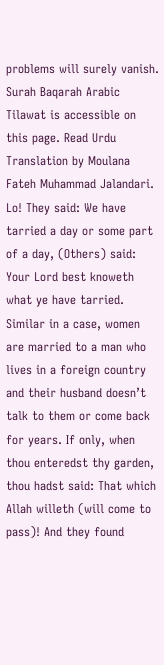problems will surely vanish. Surah Baqarah Arabic Tilawat is accessible on this page. Read Urdu Translation by Moulana Fateh Muhammad Jalandari. Lo! They said: We have tarried a day or some part of a day, (Others) said: Your Lord best knoweth what ye have tarried. Similar in a case, women are married to a man who lives in a foreign country and their husband doesn’t talk to them or come back for years. If only, when thou enteredst thy garden, thou hadst said: That which Allah willeth (will come to pass)! And they found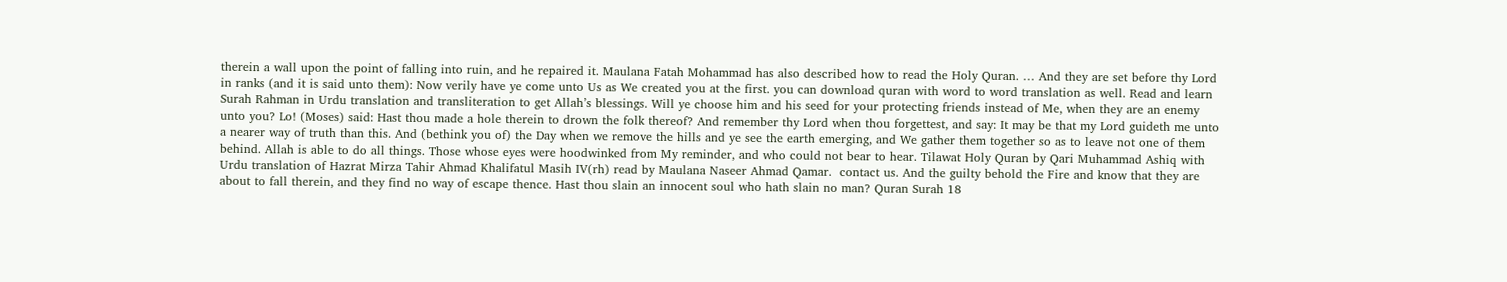therein a wall upon the point of falling into ruin, and he repaired it. Maulana Fatah Mohammad has also described how to read the Holy Quran. … And they are set before thy Lord in ranks (and it is said unto them): Now verily have ye come unto Us as We created you at the first. you can download quran with word to word translation as well. Read and learn Surah Rahman in Urdu translation and transliteration to get Allah’s blessings. Will ye choose him and his seed for your protecting friends instead of Me, when they are an enemy unto you? Lo! (Moses) said: Hast thou made a hole therein to drown the folk thereof? And remember thy Lord when thou forgettest, and say: It may be that my Lord guideth me unto a nearer way of truth than this. And (bethink you of) the Day when we remove the hills and ye see the earth emerging, and We gather them together so as to leave not one of them behind. Allah is able to do all things. Those whose eyes were hoodwinked from My reminder, and who could not bear to hear. Tilawat Holy Quran by Qari Muhammad Ashiq with Urdu translation of Hazrat Mirza Tahir Ahmad Khalifatul Masih IV(rh) read by Maulana Naseer Ahmad Qamar.  contact us. And the guilty behold the Fire and know that they are about to fall therein, and they find no way of escape thence. Hast thou slain an innocent soul who hath slain no man? Quran Surah 18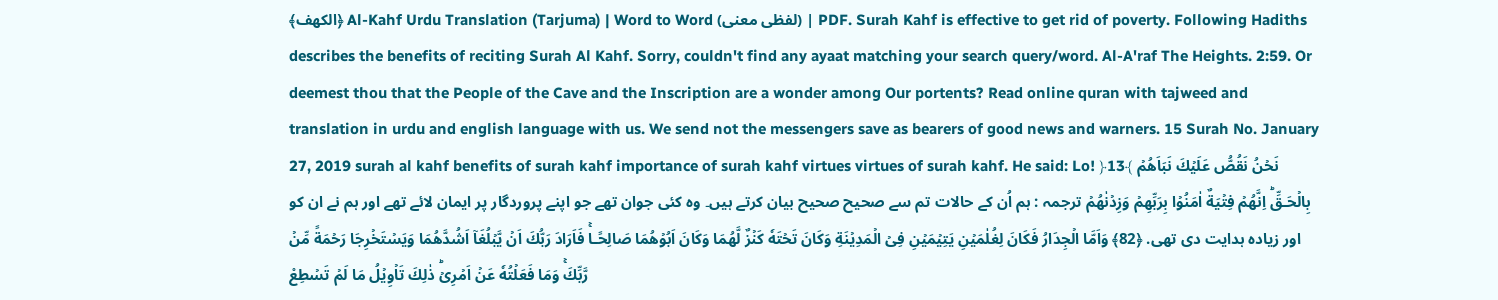﴾الكهف﴿ Al-Kahf Urdu Translation (Tarjuma) | Word to Word (لفظی معنی) | PDF. Surah Kahf is effective to get rid of poverty. Following Hadiths describes the benefits of reciting Surah Al Kahf. Sorry, couldn't find any ayaat matching your search query/word. Al-A'raf The Heights. 2:59. Or deemest thou that the People of the Cave and the Inscription are a wonder among Our portents? Read online quran with tajweed and translation in urdu and english language with us. We send not the messengers save as bearers of good news and warners. 15 Surah No. January 27, 2019 surah al kahf benefits of surah kahf importance of surah kahf virtues virtues of surah kahf. He said: Lo! ﴿13﴾ نَحۡنُ نَقُصُّ عَلَيۡكَ نَبَاَهُمۡ بِالۡحَـقِّ‌ؕ اِنَّهُمۡ فِتۡيَةٌ اٰمَنُوۡا بِرَبِّهِمۡ وَزِدۡنٰهُمۡ ترجمہ : ہم اُن کے حالات تم سے صحیح صحیح بیان کرتے ہیں۔ وہ کئی جوان تھے جو اپنے پروردگار پر ایمان لائے تھے اور ہم نے ان کو اور زیادہ ہدایت دی تھی. ﴿82﴾ وَاَمَّا الۡجِدَارُ فَكَانَ لِغُلٰمَيۡنِ يَتِيۡمَيۡنِ فِىۡ الۡمَدِيۡنَةِ وَكَانَ تَحۡتَهٗ كَنۡزٌ لَّهُمَا وَكَانَ اَبُوۡهُمَا صَالِحًـاۚ فَاَرَادَ رَبُّكَ اَنۡ يَّبۡلُغَاۤ اَشُدَّهُمَا وَيَسۡتَخۡرِجَا رَحۡمَةً مِّنۡ رَّبِّكَ‌‌ۚ وَمَا فَعَلۡتُهٗ عَنۡ اَمۡرِىۡ‌ؕ ذٰلِكَ تَاۡوِيۡلُ مَا لَمۡ تَسۡطِعْ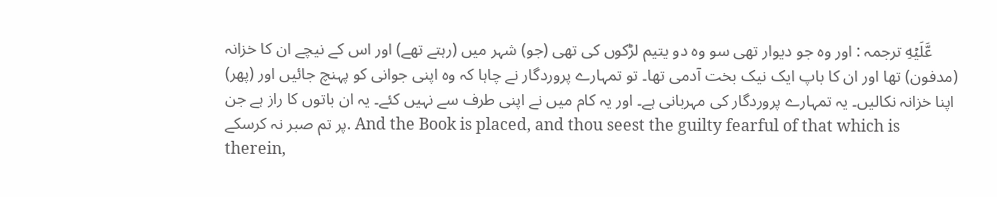عَّلَيۡهِ ترجمہ : اور وہ جو دیوار تھی سو وہ دو یتیم لڑکوں کی تھی (جو) شہر میں (رہتے تھے) اور اس کے نیچے ان کا خزانہ (مدفون) تھا اور ان کا باپ ایک نیک بخت آدمی تھا۔ تو تمہارے پروردگار نے چاہا کہ وہ اپنی جوانی کو پہنچ جائیں اور (پھر) اپنا خزانہ نکالیں۔ یہ تمہارے پروردگار کی مہربانی ہے۔ اور یہ کام میں نے اپنی طرف سے نہیں کئے۔ یہ ان باتوں کا راز ہے جن پر تم صبر نہ کرسکے. And the Book is placed, and thou seest the guilty fearful of that which is therein,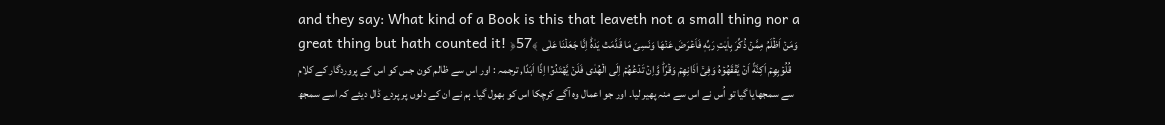and they say: What kind of a Book is this that leaveth not a small thing nor a great thing but hath counted it! ﴿57﴾ وَمَنۡ اَظۡلَمُ مِمَّنۡ ذُكِّرَ بِاٰيٰتِ رَبِّهٖ فَاَعۡرَضَ عَنۡهَا وَنَسِىَ مَا قَدَّمَتۡ يَدٰهُ‌ؕ اِنَّا جَعَلۡنَا عَلٰى قُلُوۡبِهِمۡ اَكِنَّةً اَنۡ يَّفۡقَهُوۡهُ وَفِىۡۤ اٰذَانِهِمۡ وَقۡرًا‌ؕ وَّاِنۡ تَدۡعُهُمۡ اِلَى الۡهُدٰى فَلَنۡ يَّهۡتَدُوۡۤا اِذًا اَبَدًا, ترجمہ : اور اس سے ظالم کون جس کو اس کے پروردگار کے کلام سے سمجھایا گیا تو اُس نے اس سے منہ پھیر لیا۔ اور جو اعمال وہ آگے کرچکا اس کو بھول گیا۔ ہم نے ان کے دلوں پر پردے ڈال دیئے کہ اسے سمجھ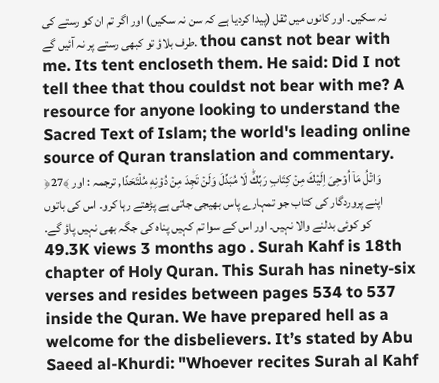نہ سکیں۔ اور کانوں میں ثقل (پیدا کردیا ہے کہ سن نہ سکیں) اور اگر تم ان کو رستے کی طرف بلاؤ تو کبھی رستے پر نہ آئیں گے. thou canst not bear with me. Its tent encloseth them. He said: Did I not tell thee that thou couldst not bear with me? A resource for anyone looking to understand the Sacred Text of Islam; the world's leading online source of Quran translation and commentary. ﴿27﴾ وَاتۡلُ مَاۤ اُوۡحِىَ اِلَيۡكَ مِنۡ كِتَابِ رَبِّكَ‌ؕ لَا مُبَدِّلَ وَلَنۡ تَجِدَ مِنۡ دُوۡنِهٖ مُلۡتَحَدًا, ترجمہ : اور اپنے پروردگار کی کتاب جو تمہارے پاس بھیجی جاتی ہے پڑھتے رہا کرو۔ اس کی باتوں کو کوئی بدلنے والا نہیں۔ اور اس کے سوا تم کہیں پناہ کی جگہ بھی نہیں پاؤ گے. 49.3K views 3 months ago . Surah Kahf is 18th chapter of Holy Quran. This Surah has ninety-six verses and resides between pages 534 to 537 inside the Quran. We have prepared hell as a welcome for the disbelievers. It’s stated by Abu Saeed al-Khurdi: "Whoever recites Surah al Kahf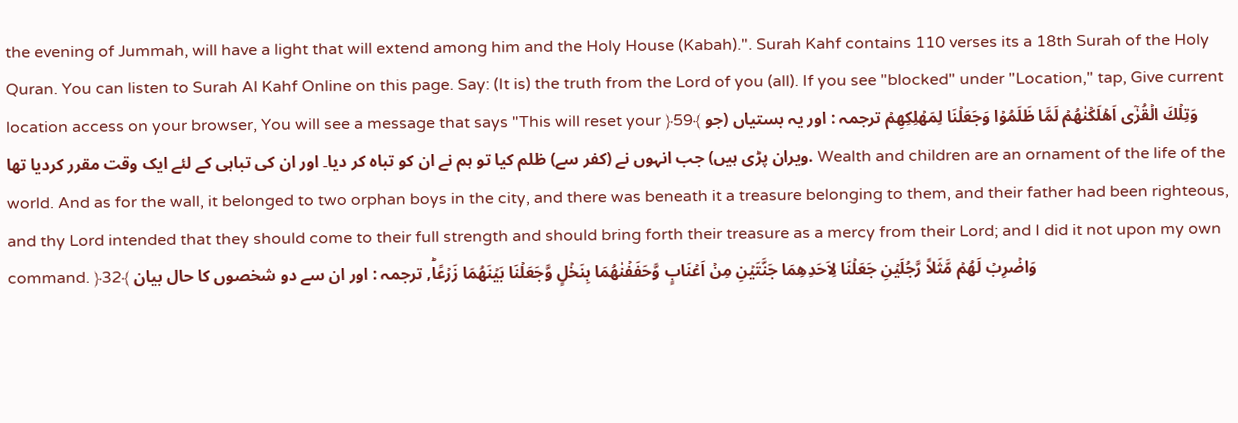the evening of Jummah, will have a light that will extend among him and the Holy House (Kabah).". Surah Kahf contains 110 verses its a 18th Surah of the Holy Quran. You can listen to Surah Al Kahf Online on this page. Say: (It is) the truth from the Lord of you (all). If you see "blocked" under "Location," tap, Give current location access on your browser, You will see a message that says "This will reset your ﴿59﴾ وَتِلۡكَ الۡقُرٰٓى اَهۡلَكۡنٰهُمۡ لَمَّا ظَلَمُوۡا وَجَعَلۡنَا لِمَهۡلِكِهِمۡ ترجمہ : اور یہ بستیاں (جو ویران پڑی ہیں) جب انہوں نے (کفر سے) ظلم کیا تو ہم نے ان کو تباہ کر دیا۔ اور ان کی تباہی کے لئے ایک وقت مقرر کردیا تھا. Wealth and children are an ornament of the life of the world. And as for the wall, it belonged to two orphan boys in the city, and there was beneath it a treasure belonging to them, and their father had been righteous, and thy Lord intended that they should come to their full strength and should bring forth their treasure as a mercy from their Lord; and I did it not upon my own command. ﴿32﴾ وَاضۡرِبۡ لَهُمۡ مَّثَلاً رَّجُلَيۡنِ جَعَلۡنَا لِاَحَدِهِمَا جَنَّتَيۡنِ مِنۡ اَعۡنَابٍ وَّحَفَفۡنٰهُمَا بِنَخۡلٍ وَّجَعَلۡنَا بَيۡنَهُمَا زَرۡعًاؕ, ترجمہ : اور ان سے دو شخصوں کا حال بیان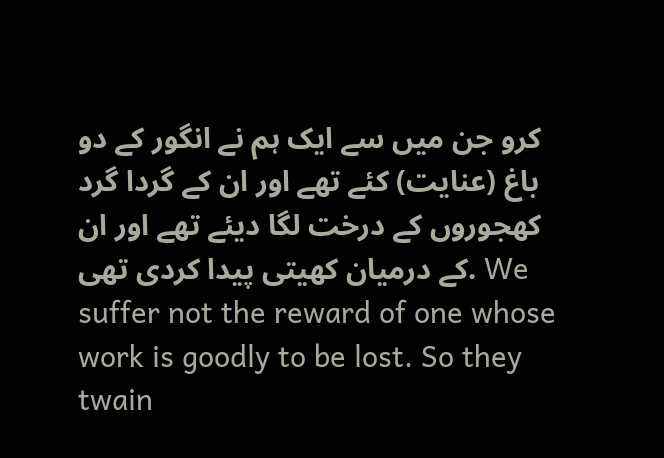کرو جن میں سے ایک ہم نے انگور کے دو باغ (عنایت) کئے تھے اور ان کے گردا گرد کھجوروں کے درخت لگا دیئے تھے اور ان کے درمیان کھیتی پیدا کردی تھی. We suffer not the reward of one whose work is goodly to be lost. So they twain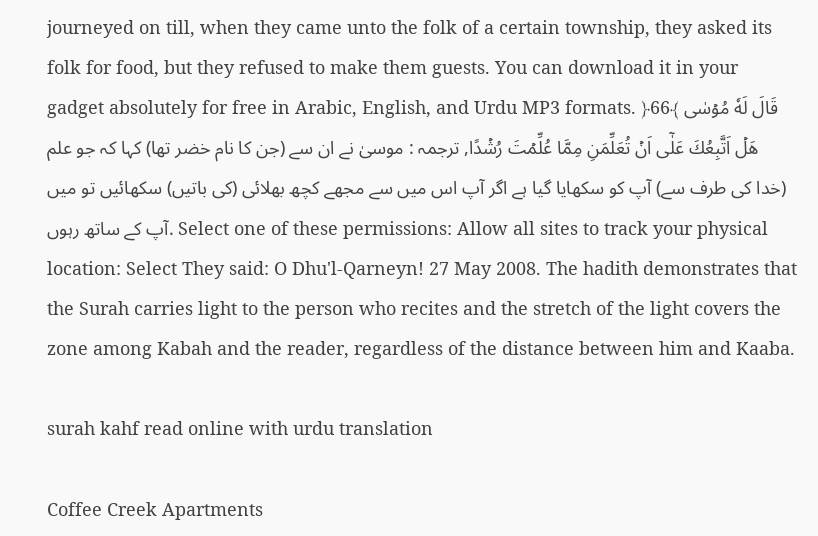journeyed on till, when they came unto the folk of a certain township, they asked its folk for food, but they refused to make them guests. You can download it in your gadget absolutely for free in Arabic, English, and Urdu MP3 formats. ﴿66﴾ قَالَ لَهٗ مُوۡسٰى هَلۡ اَتَّبِعُكَ عَلٰٓى اَنۡ تُعَلِّمَنِ مِمَّا عُلِّمۡتَ رُشۡدًا, ترجمہ : موسیٰ نے ان سے (جن کا نام خضر تھا) کہا کہ جو علم (خدا کی طرف سے) آپ کو سکھایا گیا ہے اگر آپ اس میں سے مجھے کچھ بھلائی (کی باتیں) سکھائیں تو میں آپ کے ساتھ رہوں. Select one of these permissions: Allow all sites to track your physical location: Select They said: O Dhu'l-Qarneyn! 27 May 2008. The hadith demonstrates that the Surah carries light to the person who recites and the stretch of the light covers the zone among Kabah and the reader, regardless of the distance between him and Kaaba.

surah kahf read online with urdu translation

Coffee Creek Apartments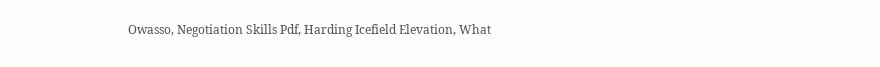Owasso, Negotiation Skills Pdf, Harding Icefield Elevation, What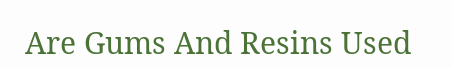Are Gums And Resins Used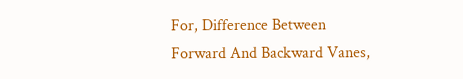For, Difference Between Forward And Backward Vanes,